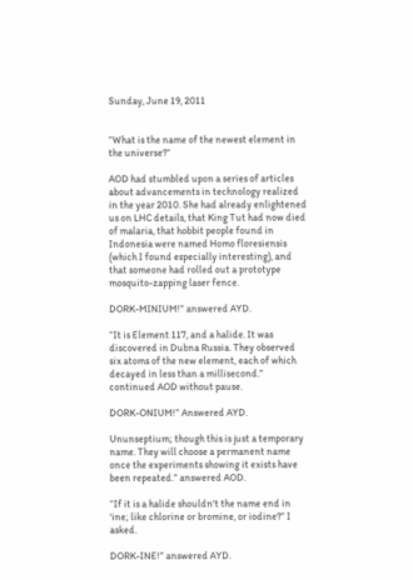Sunday, June 19, 2011


“What is the name of the newest element in the universe?”

AOD had stumbled upon a series of articles about advancements in technology realized in the year 2010. She had already enlightened us on LHC details, that King Tut had now died of malaria, that hobbit people found in Indonesia were named Homo floresiensis (which I found especially interesting), and that someone had rolled out a prototype mosquito-zapping laser fence.

DORK-MINIUM!” answered AYD.

“It is Element 117, and a halide. It was discovered in Dubna Russia. They observed six atoms of the new element, each of which decayed in less than a millisecond.” continued AOD without pause.

DORK-ONIUM!” Answered AYD.

Ununseptium; though this is just a temporary name. They will choose a permanent name once the experiments showing it exists have been repeated.” answered AOD.

“If it is a halide shouldn't the name end in 'ine; like chlorine or bromine, or iodine?” I asked.

DORK-INE!” answered AYD.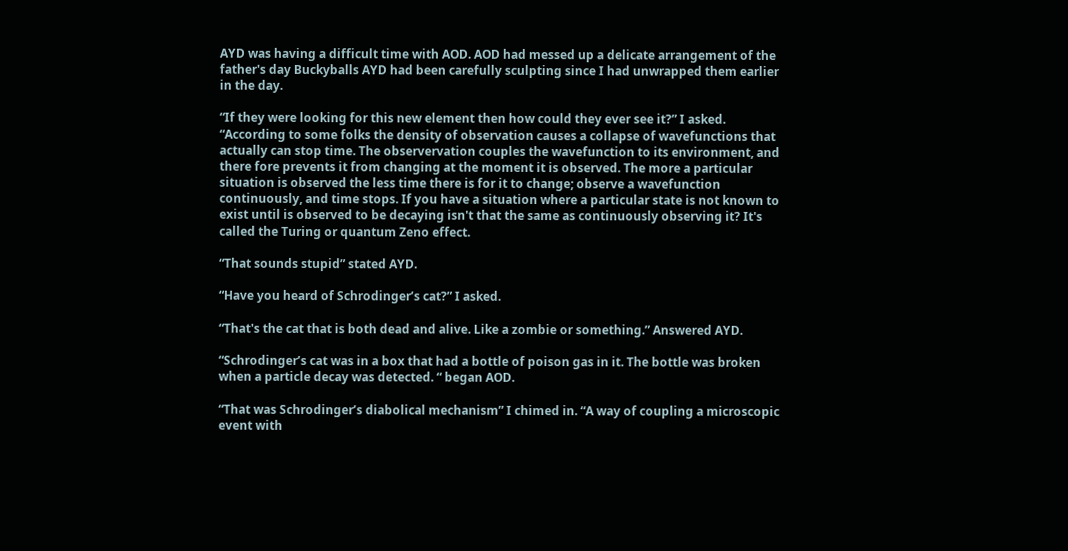AYD was having a difficult time with AOD. AOD had messed up a delicate arrangement of the father's day Buckyballs AYD had been carefully sculpting since I had unwrapped them earlier in the day.

“If they were looking for this new element then how could they ever see it?” I asked. “According to some folks the density of observation causes a collapse of wavefunctions that actually can stop time. The observervation couples the wavefunction to its environment, and there fore prevents it from changing at the moment it is observed. The more a particular situation is observed the less time there is for it to change; observe a wavefunction continuously, and time stops. If you have a situation where a particular state is not known to exist until is observed to be decaying isn't that the same as continuously observing it? It's called the Turing or quantum Zeno effect.

“That sounds stupid” stated AYD.

“Have you heard of Schrodinger’s cat?” I asked.

“That's the cat that is both dead and alive. Like a zombie or something.” Answered AYD.

“Schrodinger’s cat was in a box that had a bottle of poison gas in it. The bottle was broken when a particle decay was detected. “ began AOD.

“That was Schrodinger’s diabolical mechanism” I chimed in. “A way of coupling a microscopic event with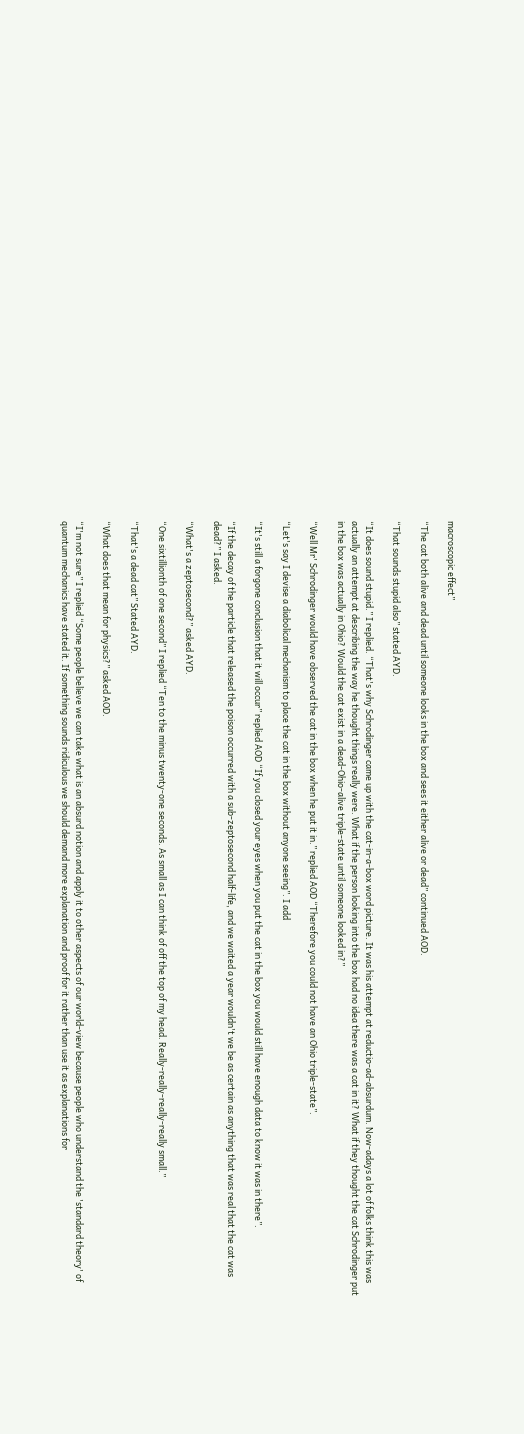macroscopic effect”

“The cat both alive and dead until someone looks in the box and sees it either alive or dead” continued AOD.

“That sounds stupid also” stated AYD.

“It does sound stupid.” I replied. “That's why Schrodinger came up with the cat-in-a-box word picture. It was his attempt at reductio-ad-absurdum. Now-adays a lot of folks think this was actually an attempt at describing the way he thought things really were. What if the person looking into the box had no idea there was a cat in it? What if they thought the cat Schrodinger put in the box was actually in Ohio? Would the cat exist in a dead-Ohio-alive triple-state until someone looked in?”

“Well Mr' Schrodinger would have observed the cat in the box when he put it in.” replied AOD “Therefore you could not have an Ohio triple-state”.

“Let's say I devise a diabolical mechanism to place the cat in the box without anyone seeing”. I add

“It's still a forgone conclusion that it will occur” replied AOD “If you closed your eyes when you put the cat in the box you would still have enough data to know it was in there”.

“If the decay of the particle that released the poison occurred with a sub-zeptosecond half-life, and we waited a year wouldn't we be as certain as anything that was real that the cat was dead?” I asked.

“What's a zeptosecond?” asked AYD.

“One sixtillionth of one second” I replied “Ten to the minus twenty-one seconds. As small as I can think of off the top of my head. Really-really-really-really small.”

“That's a dead cat” Stated AYD.

“What does that mean for physics?” asked AOD.

“I'm not sure” I replied “Some people believe we can take what is an absurd notion and apply it to other aspects of our world-view because people who understand the 'standard theory' of quantum mechanics have stated it. If something sounds ridiculous we should demand more explanation and proof for it rather than use it as explanations for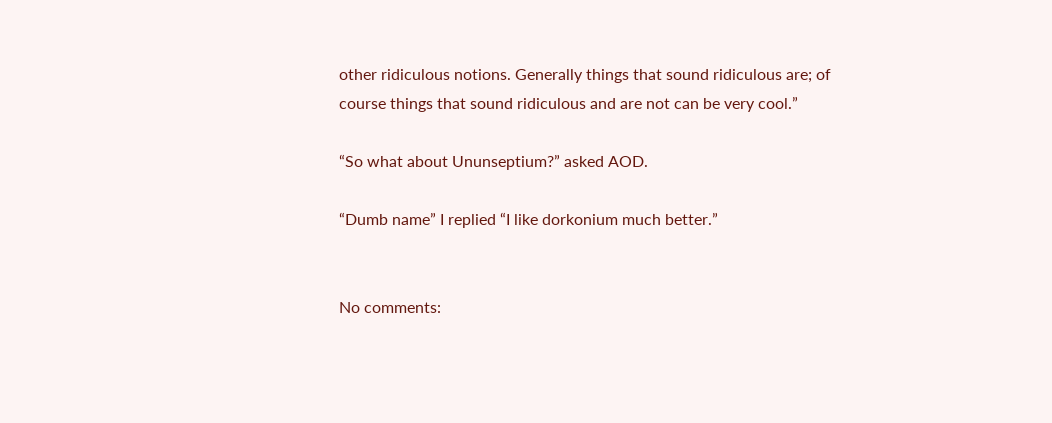other ridiculous notions. Generally things that sound ridiculous are; of course things that sound ridiculous and are not can be very cool.”

“So what about Ununseptium?” asked AOD.

“Dumb name” I replied “I like dorkonium much better.”


No comments: